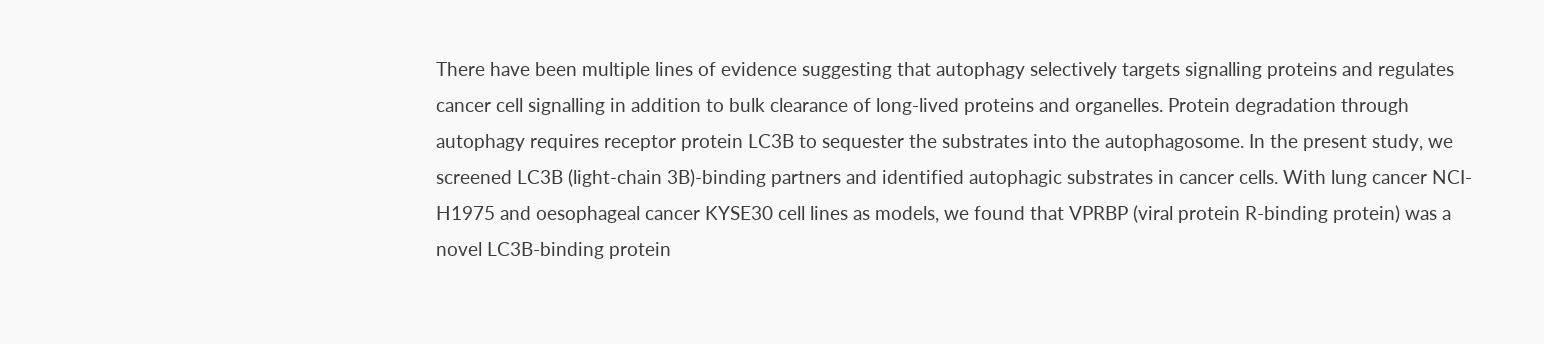There have been multiple lines of evidence suggesting that autophagy selectively targets signalling proteins and regulates cancer cell signalling in addition to bulk clearance of long-lived proteins and organelles. Protein degradation through autophagy requires receptor protein LC3B to sequester the substrates into the autophagosome. In the present study, we screened LC3B (light-chain 3B)-binding partners and identified autophagic substrates in cancer cells. With lung cancer NCI-H1975 and oesophageal cancer KYSE30 cell lines as models, we found that VPRBP (viral protein R-binding protein) was a novel LC3B-binding protein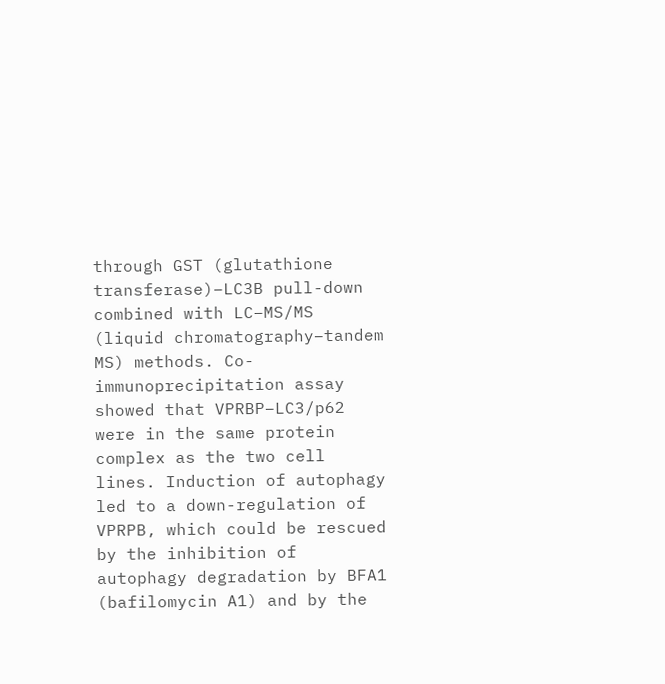through GST (glutathione transferase)–LC3B pull-down combined with LC–MS/MS (liquid chromatography–tandem MS) methods. Co-immunoprecipitation assay showed that VPRBP–LC3/p62 were in the same protein complex as the two cell lines. Induction of autophagy led to a down-regulation of VPRPB, which could be rescued by the inhibition of autophagy degradation by BFA1 (bafilomycin A1) and by the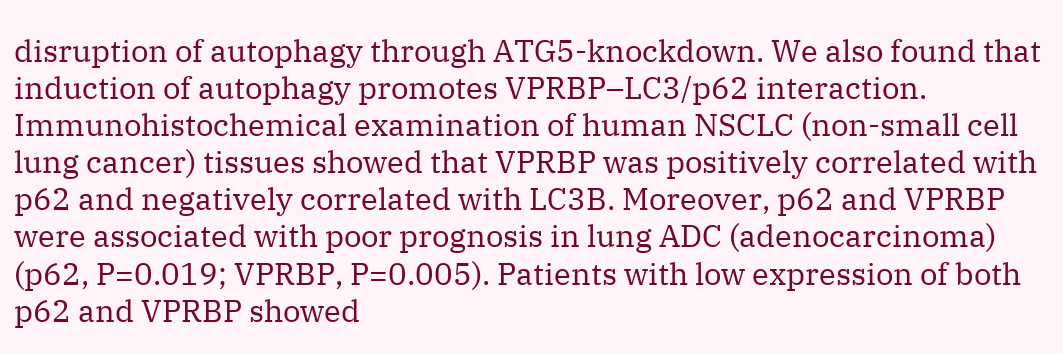disruption of autophagy through ATG5-knockdown. We also found that induction of autophagy promotes VPRBP–LC3/p62 interaction. Immunohistochemical examination of human NSCLC (non-small cell lung cancer) tissues showed that VPRBP was positively correlated with p62 and negatively correlated with LC3B. Moreover, p62 and VPRBP were associated with poor prognosis in lung ADC (adenocarcinoma) (p62, P=0.019; VPRBP, P=0.005). Patients with low expression of both p62 and VPRBP showed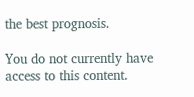the best prognosis.

You do not currently have access to this content.